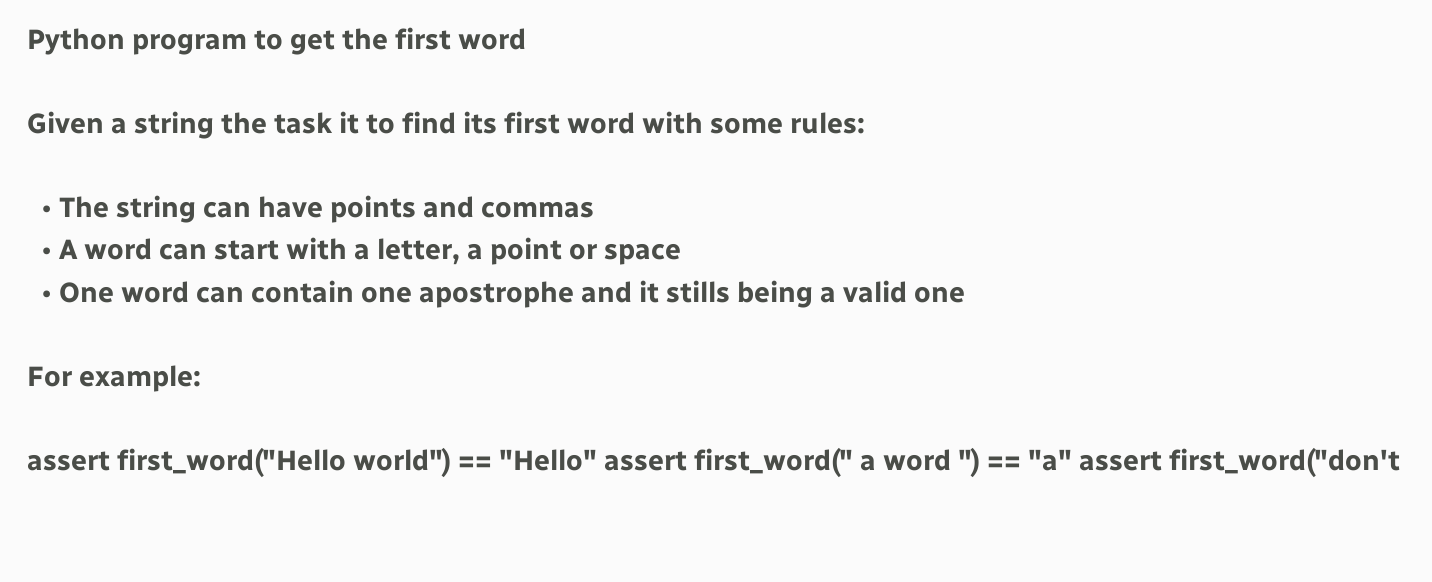Python program to get the first word

Given a string the task it to find its first word with some rules:

  • The string can have points and commas
  • A word can start with a letter, a point or space
  • One word can contain one apostrophe and it stills being a valid one

For example:

assert first_word("Hello world") == "Hello" assert first_word(" a word ") == "a" assert first_word("don't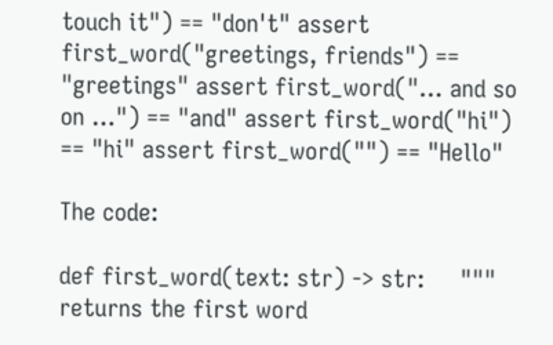touch it") == "don't" assert first_word("greetings, friends") == "greetings" assert first_word("... and so on ...") == "and" assert first_word("hi") == "hi" assert first_word("") == "Hello"

The code:

def first_word(text: str) -> str:     """         returns the first word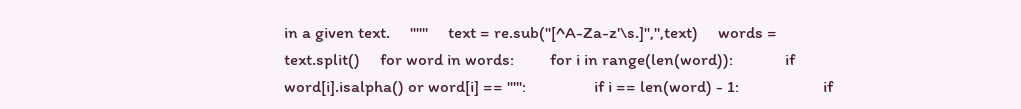in a given text.     """     text = re.sub("[^A-Za-z'\s.]",'',text)     words = text.split()     for word in words:         for i in range(len(word)):             if word[i].isalpha() or word[i] == "'":                 if i == len(word) - 1:                     if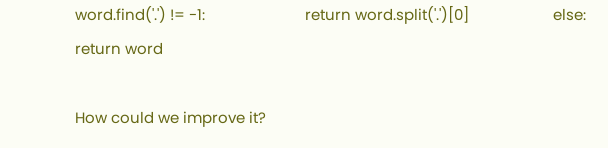word.find('.') != -1:                         return word.split('.')[0]                     else:                         return word

How could we improve it?